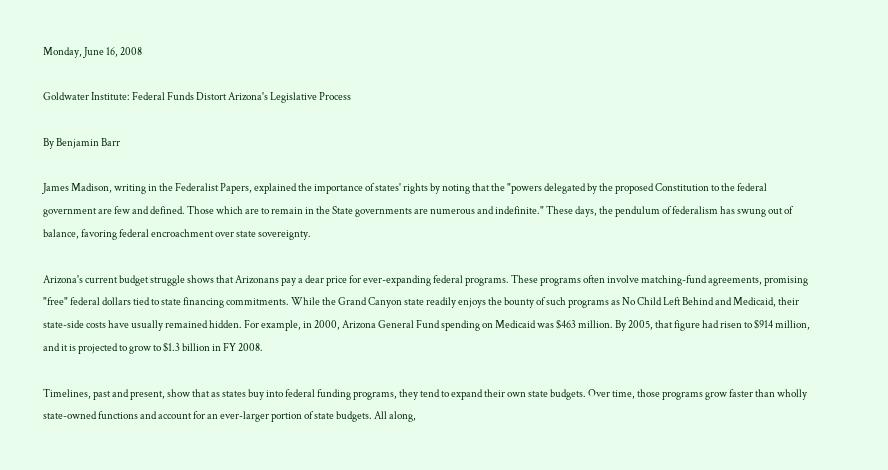Monday, June 16, 2008

Goldwater Institute: Federal Funds Distort Arizona's Legislative Process

By Benjamin Barr

James Madison, writing in the Federalist Papers, explained the importance of states' rights by noting that the "powers delegated by the proposed Constitution to the federal government are few and defined. Those which are to remain in the State governments are numerous and indefinite." These days, the pendulum of federalism has swung out of balance, favoring federal encroachment over state sovereignty.

Arizona's current budget struggle shows that Arizonans pay a dear price for ever-expanding federal programs. These programs often involve matching-fund agreements, promising "free" federal dollars tied to state financing commitments. While the Grand Canyon state readily enjoys the bounty of such programs as No Child Left Behind and Medicaid, their state-side costs have usually remained hidden. For example, in 2000, Arizona General Fund spending on Medicaid was $463 million. By 2005, that figure had risen to $914 million, and it is projected to grow to $1.3 billion in FY 2008.

Timelines, past and present, show that as states buy into federal funding programs, they tend to expand their own state budgets. Over time, those programs grow faster than wholly state-owned functions and account for an ever-larger portion of state budgets. All along,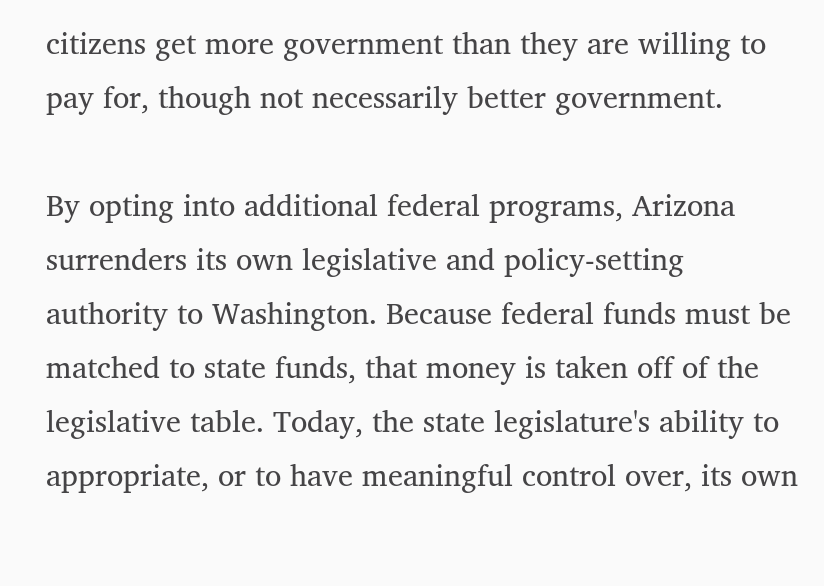citizens get more government than they are willing to pay for, though not necessarily better government.

By opting into additional federal programs, Arizona surrenders its own legislative and policy-setting authority to Washington. Because federal funds must be matched to state funds, that money is taken off of the legislative table. Today, the state legislature's ability to appropriate, or to have meaningful control over, its own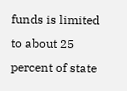funds is limited to about 25 percent of state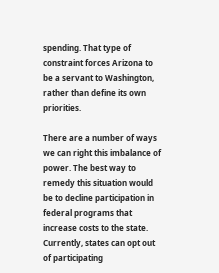spending. That type of constraint forces Arizona to be a servant to Washington, rather than define its own priorities.

There are a number of ways we can right this imbalance of power. The best way to remedy this situation would be to decline participation in federal programs that increase costs to the state. Currently, states can opt out of participating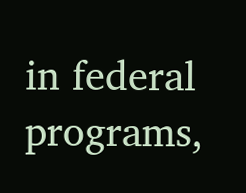in federal programs,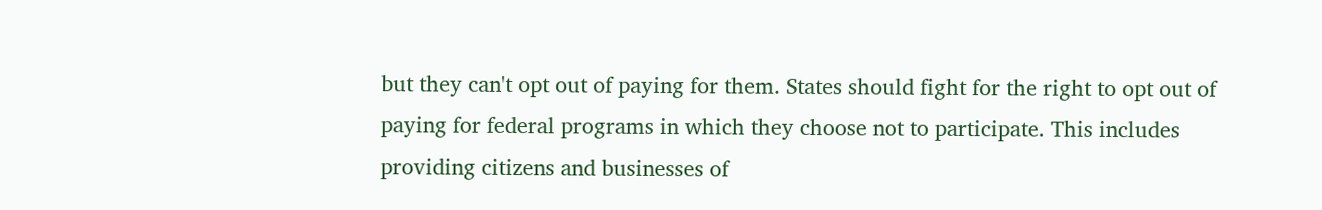but they can't opt out of paying for them. States should fight for the right to opt out of paying for federal programs in which they choose not to participate. This includes providing citizens and businesses of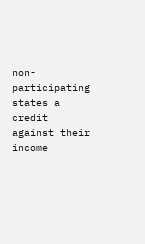non-participating states a credit against their income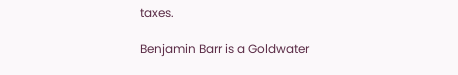taxes.

Benjamin Barr is a Goldwater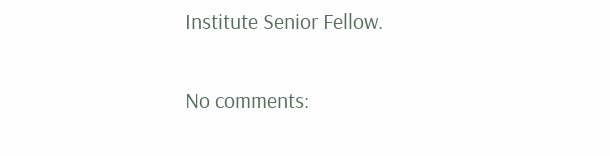Institute Senior Fellow.

No comments: